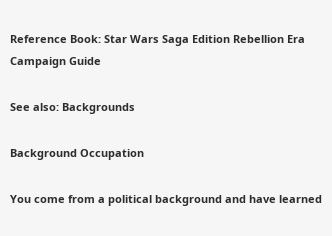Reference Book: Star Wars Saga Edition Rebellion Era Campaign Guide

See also: Backgrounds

Background Occupation

You come from a political background and have learned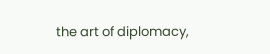the art of diplomacy,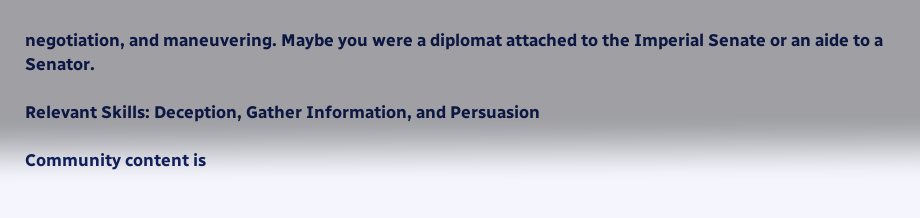negotiation, and maneuvering. Maybe you were a diplomat attached to the Imperial Senate or an aide to a Senator.

Relevant Skills: Deception, Gather Information, and Persuasion

Community content is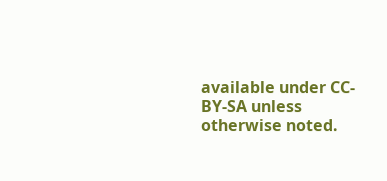available under CC-BY-SA unless otherwise noted.